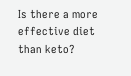Is there a more effective diet than keto?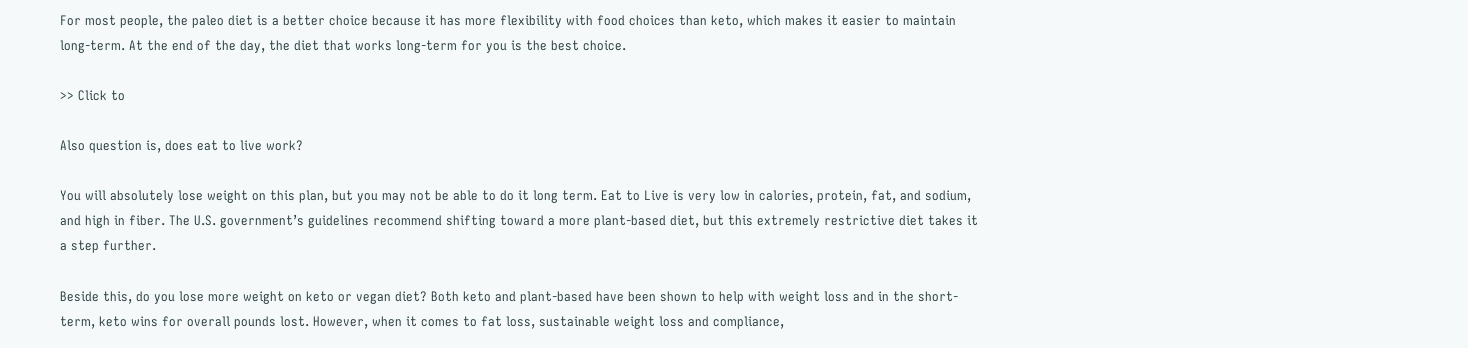For most people, the paleo diet is a better choice because it has more flexibility with food choices than keto, which makes it easier to maintain long-term. At the end of the day, the diet that works long-term for you is the best choice.

>> Click to

Also question is, does eat to live work?

You will absolutely lose weight on this plan, but you may not be able to do it long term. Eat to Live is very low in calories, protein, fat, and sodium, and high in fiber. The U.S. government’s guidelines recommend shifting toward a more plant-based diet, but this extremely restrictive diet takes it a step further.

Beside this, do you lose more weight on keto or vegan diet? Both keto and plant-based have been shown to help with weight loss and in the short-term, keto wins for overall pounds lost. However, when it comes to fat loss, sustainable weight loss and compliance,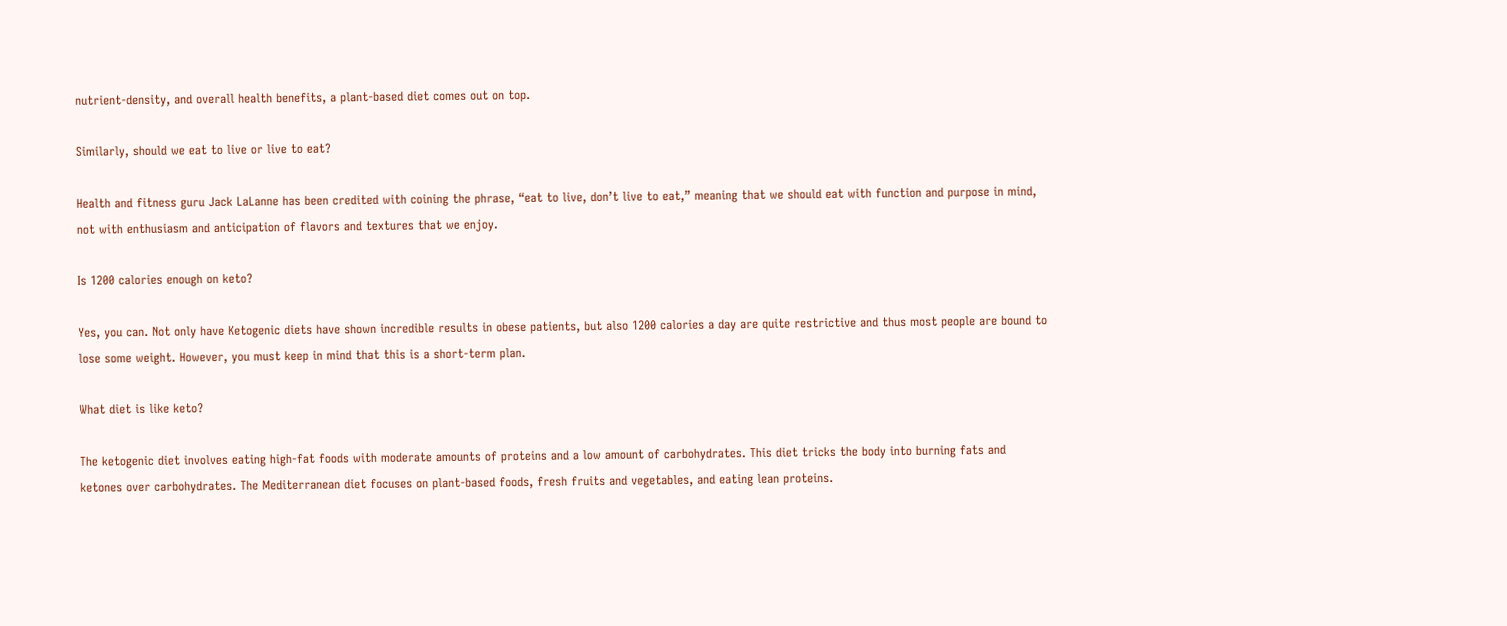nutrient-density, and overall health benefits, a plant-based diet comes out on top.

Similarly, should we eat to live or live to eat?

Health and fitness guru Jack LaLanne has been credited with coining the phrase, “eat to live, don’t live to eat,” meaning that we should eat with function and purpose in mind, not with enthusiasm and anticipation of flavors and textures that we enjoy.

Is 1200 calories enough on keto?

Yes, you can. Not only have Ketogenic diets have shown incredible results in obese patients, but also 1200 calories a day are quite restrictive and thus most people are bound to lose some weight. However, you must keep in mind that this is a short-term plan.

What diet is like keto?

The ketogenic diet involves eating high-fat foods with moderate amounts of proteins and a low amount of carbohydrates. This diet tricks the body into burning fats and ketones over carbohydrates. The Mediterranean diet focuses on plant-based foods, fresh fruits and vegetables, and eating lean proteins.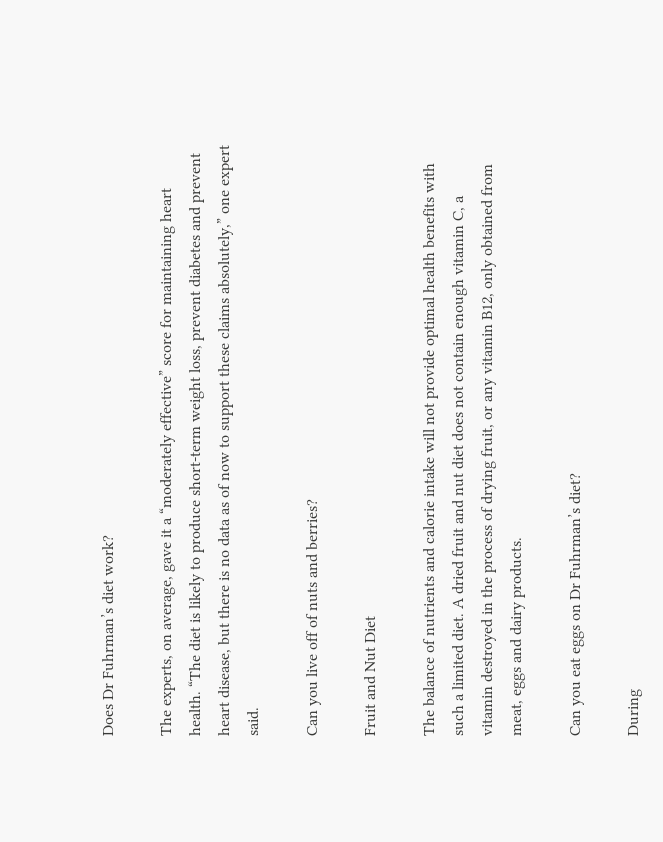Does Dr Fuhrman’s diet work?

The experts, on average, gave it a “moderately effective” score for maintaining heart health. “The diet is likely to produce short-term weight loss, prevent diabetes and prevent heart disease, but there is no data as of now to support these claims absolutely,” one expert said.

Can you live off of nuts and berries?

Fruit and Nut Diet

The balance of nutrients and calorie intake will not provide optimal health benefits with such a limited diet. A dried fruit and nut diet does not contain enough vitamin C, a vitamin destroyed in the process of drying fruit, or any vitamin B12, only obtained from meat, eggs and dairy products.

Can you eat eggs on Dr Fuhrman’s diet?

During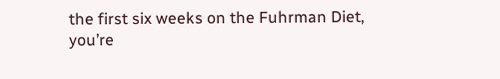the first six weeks on the Fuhrman Diet, you’re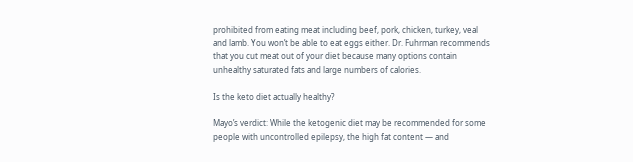prohibited from eating meat including beef, pork, chicken, turkey, veal and lamb. You won’t be able to eat eggs either. Dr. Fuhrman recommends that you cut meat out of your diet because many options contain unhealthy saturated fats and large numbers of calories.

Is the keto diet actually healthy?

Mayo’s verdict: While the ketogenic diet may be recommended for some people with uncontrolled epilepsy, the high fat content — and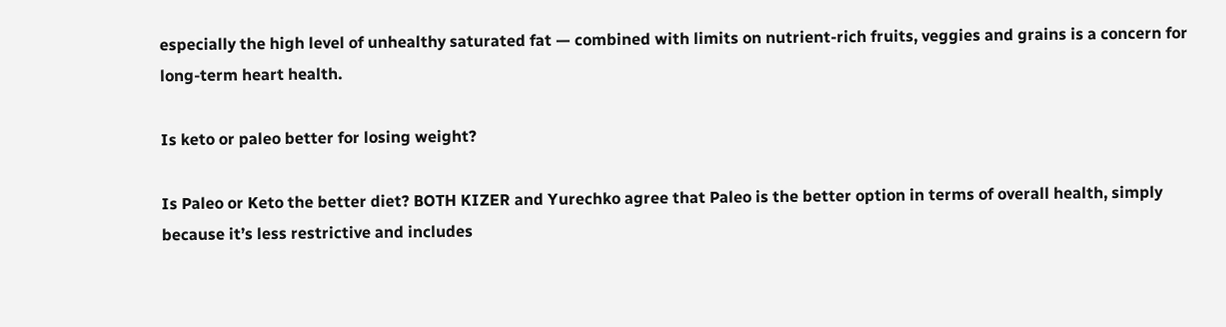especially the high level of unhealthy saturated fat — combined with limits on nutrient-rich fruits, veggies and grains is a concern for long-term heart health.

Is keto or paleo better for losing weight?

Is Paleo or Keto the better diet? BOTH KIZER and Yurechko agree that Paleo is the better option in terms of overall health, simply because it’s less restrictive and includes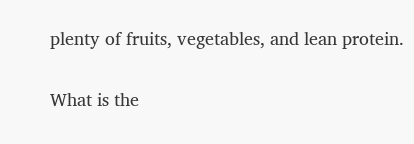plenty of fruits, vegetables, and lean protein.

What is the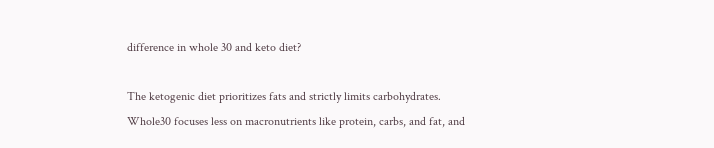difference in whole 30 and keto diet?

The ketogenic diet prioritizes fats and strictly limits carbohydrates. Whole30 focuses less on macronutrients like protein, carbs, and fat, and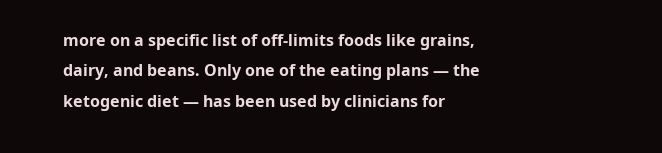more on a specific list of off-limits foods like grains, dairy, and beans. Only one of the eating plans — the ketogenic diet — has been used by clinicians for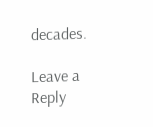decades.

Leave a Reply